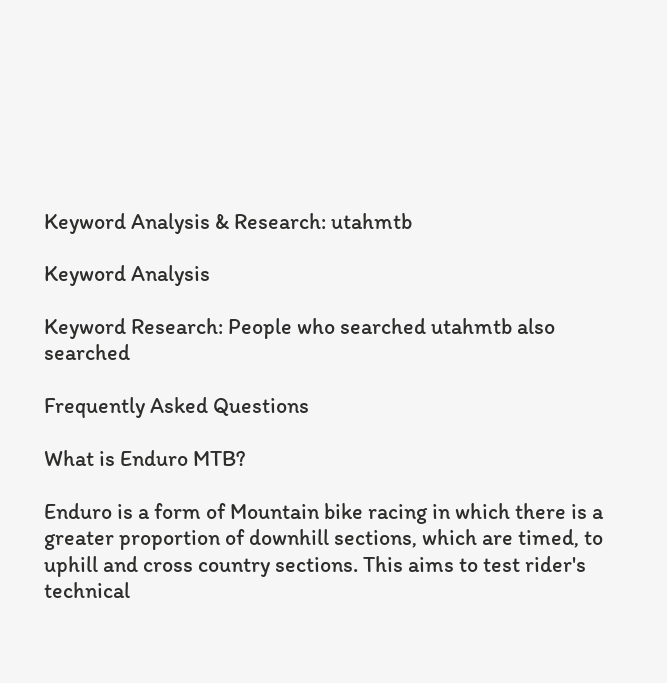Keyword Analysis & Research: utahmtb

Keyword Analysis

Keyword Research: People who searched utahmtb also searched

Frequently Asked Questions

What is Enduro MTB?

Enduro is a form of Mountain bike racing in which there is a greater proportion of downhill sections, which are timed, to uphill and cross country sections. This aims to test rider's technical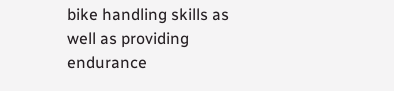bike handling skills as well as providing endurance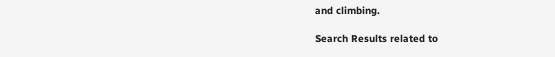and climbing.

Search Results related to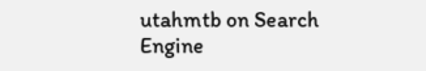utahmtb on Search Engine